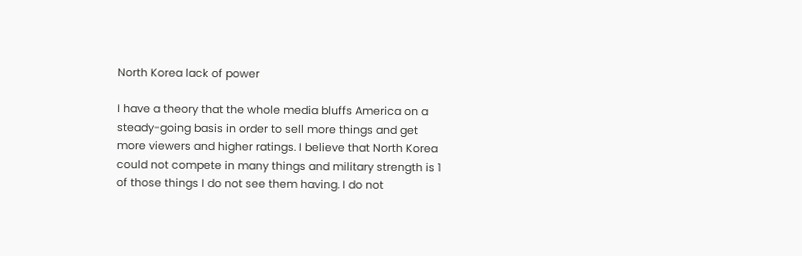North Korea lack of power

I have a theory that the whole media bluffs America on a steady-going basis in order to sell more things and get more viewers and higher ratings. I believe that North Korea could not compete in many things and military strength is 1 of those things I do not see them having. I do not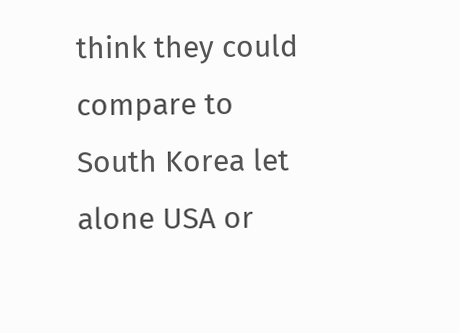think they could compare to South Korea let alone USA or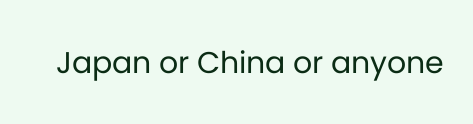Japan or China or anyone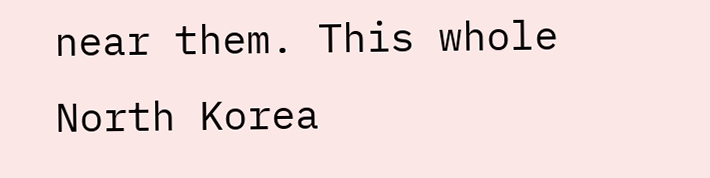near them. This whole North Korea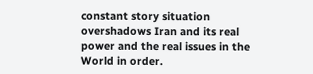constant story situation overshadows Iran and its real power and the real issues in the World in order.